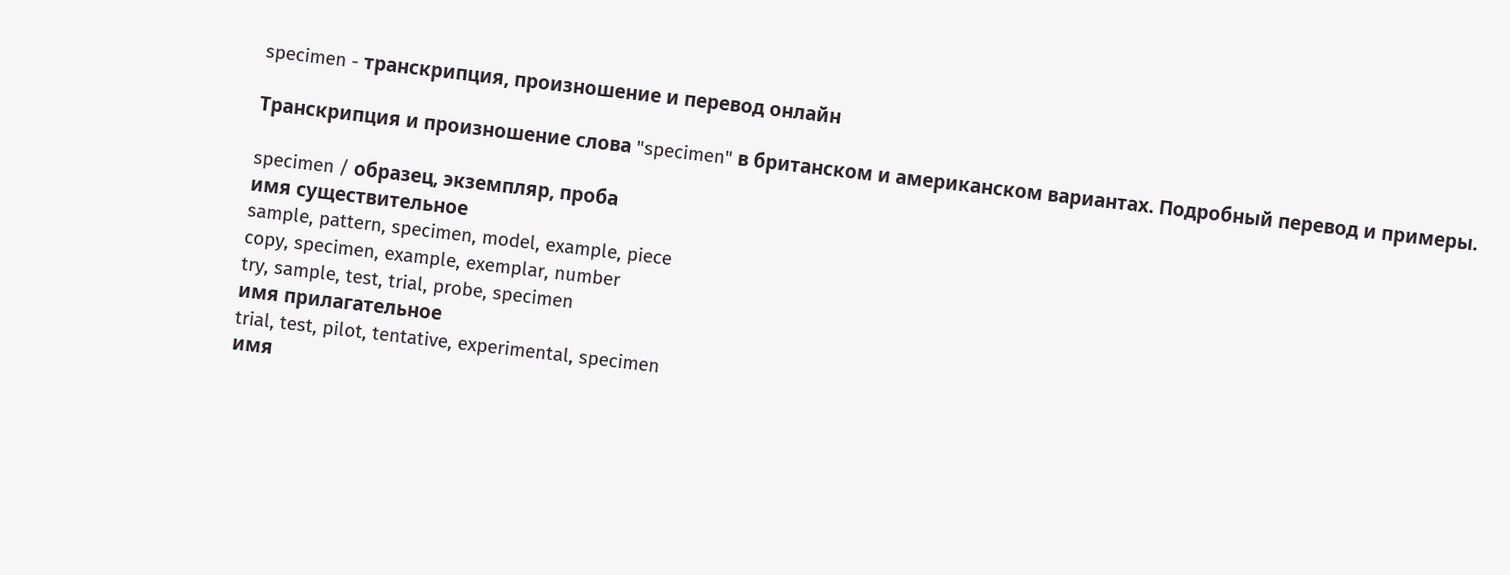specimen - транскрипция, произношение и перевод онлайн

Транскрипция и произношение слова "specimen" в британском и американском вариантах. Подробный перевод и примеры.

specimen / образец, экземпляр, проба
имя существительное
sample, pattern, specimen, model, example, piece
copy, specimen, example, exemplar, number
try, sample, test, trial, probe, specimen
имя прилагательное
trial, test, pilot, tentative, experimental, specimen
имя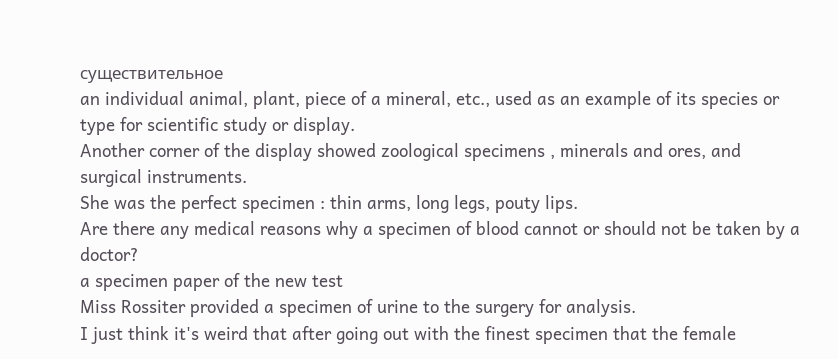существительное
an individual animal, plant, piece of a mineral, etc., used as an example of its species or type for scientific study or display.
Another corner of the display showed zoological specimens , minerals and ores, and surgical instruments.
She was the perfect specimen : thin arms, long legs, pouty lips.
Are there any medical reasons why a specimen of blood cannot or should not be taken by a doctor?
a specimen paper of the new test
Miss Rossiter provided a specimen of urine to the surgery for analysis.
I just think it's weird that after going out with the finest specimen that the female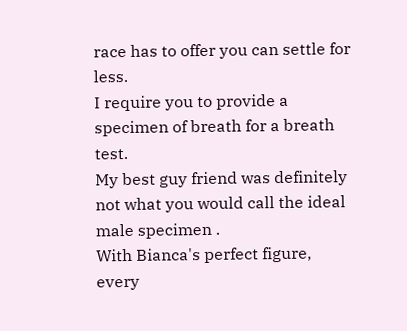race has to offer you can settle for less.
I require you to provide a specimen of breath for a breath test.
My best guy friend was definitely not what you would call the ideal male specimen .
With Bianca's perfect figure, every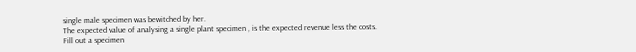single male specimen was bewitched by her.
The expected value of analysing a single plant specimen , is the expected revenue less the costs.
Fill out a specimen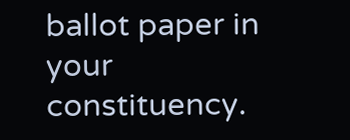ballot paper in your constituency.